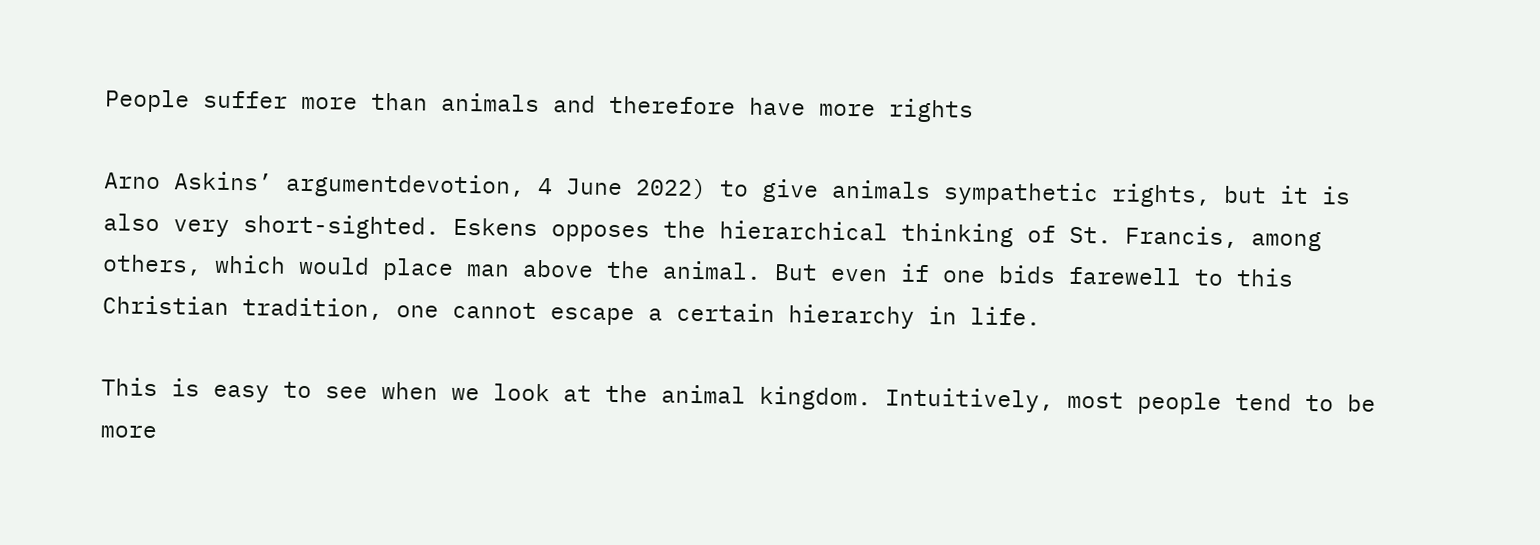People suffer more than animals and therefore have more rights

Arno Askins’ argumentdevotion, 4 June 2022) to give animals sympathetic rights, but it is also very short-sighted. Eskens opposes the hierarchical thinking of St. Francis, among others, which would place man above the animal. But even if one bids farewell to this Christian tradition, one cannot escape a certain hierarchy in life.

This is easy to see when we look at the animal kingdom. Intuitively, most people tend to be more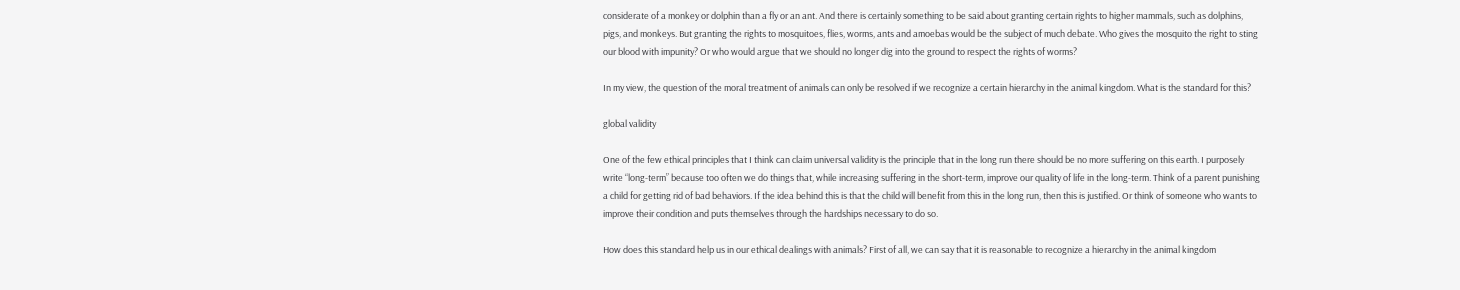considerate of a monkey or dolphin than a fly or an ant. And there is certainly something to be said about granting certain rights to higher mammals, such as dolphins, pigs, and monkeys. But granting the rights to mosquitoes, flies, worms, ants and amoebas would be the subject of much debate. Who gives the mosquito the right to sting our blood with impunity? Or who would argue that we should no longer dig into the ground to respect the rights of worms?

In my view, the question of the moral treatment of animals can only be resolved if we recognize a certain hierarchy in the animal kingdom. What is the standard for this?

global validity

One of the few ethical principles that I think can claim universal validity is the principle that in the long run there should be no more suffering on this earth. I purposely write “long-term” because too often we do things that, while increasing suffering in the short-term, improve our quality of life in the long-term. Think of a parent punishing a child for getting rid of bad behaviors. If the idea behind this is that the child will benefit from this in the long run, then this is justified. Or think of someone who wants to improve their condition and puts themselves through the hardships necessary to do so.

How does this standard help us in our ethical dealings with animals? First of all, we can say that it is reasonable to recognize a hierarchy in the animal kingdom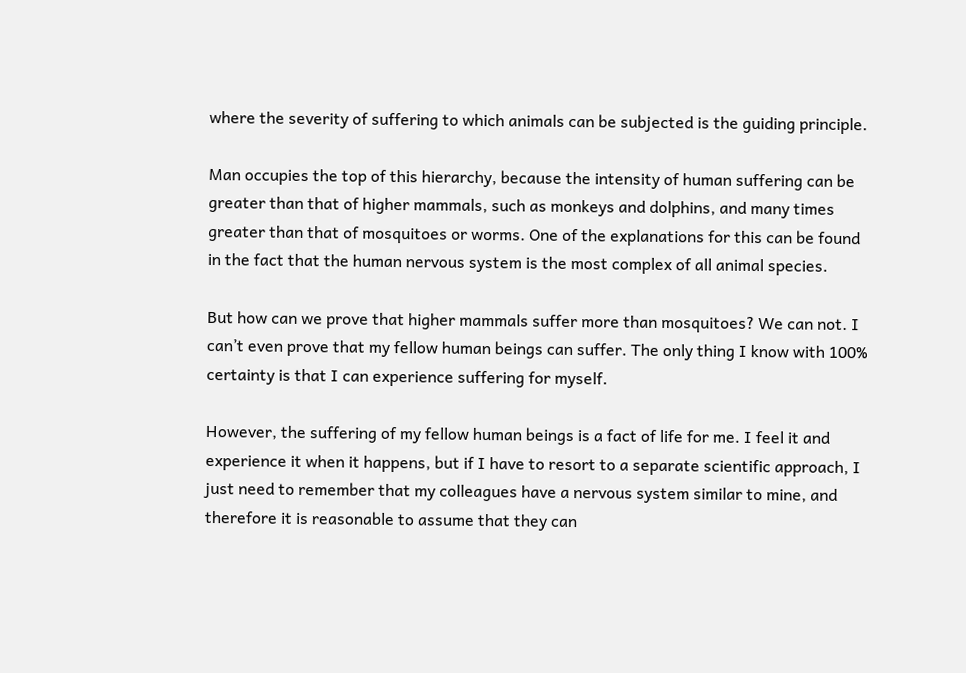where the severity of suffering to which animals can be subjected is the guiding principle.

Man occupies the top of this hierarchy, because the intensity of human suffering can be greater than that of higher mammals, such as monkeys and dolphins, and many times greater than that of mosquitoes or worms. One of the explanations for this can be found in the fact that the human nervous system is the most complex of all animal species.

But how can we prove that higher mammals suffer more than mosquitoes? We can not. I can’t even prove that my fellow human beings can suffer. The only thing I know with 100% certainty is that I can experience suffering for myself.

However, the suffering of my fellow human beings is a fact of life for me. I feel it and experience it when it happens, but if I have to resort to a separate scientific approach, I just need to remember that my colleagues have a nervous system similar to mine, and therefore it is reasonable to assume that they can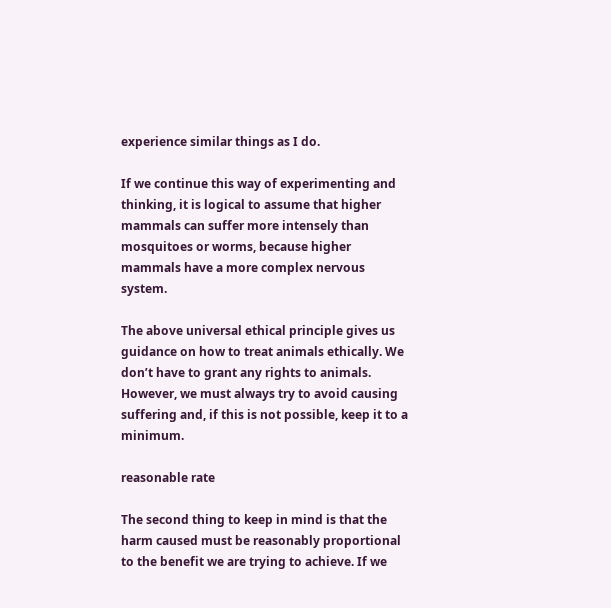experience similar things as I do.

If we continue this way of experimenting and thinking, it is logical to assume that higher mammals can suffer more intensely than mosquitoes or worms, because higher mammals have a more complex nervous system.

The above universal ethical principle gives us guidance on how to treat animals ethically. We don’t have to grant any rights to animals. However, we must always try to avoid causing suffering and, if this is not possible, keep it to a minimum.

reasonable rate

The second thing to keep in mind is that the harm caused must be reasonably proportional to the benefit we are trying to achieve. If we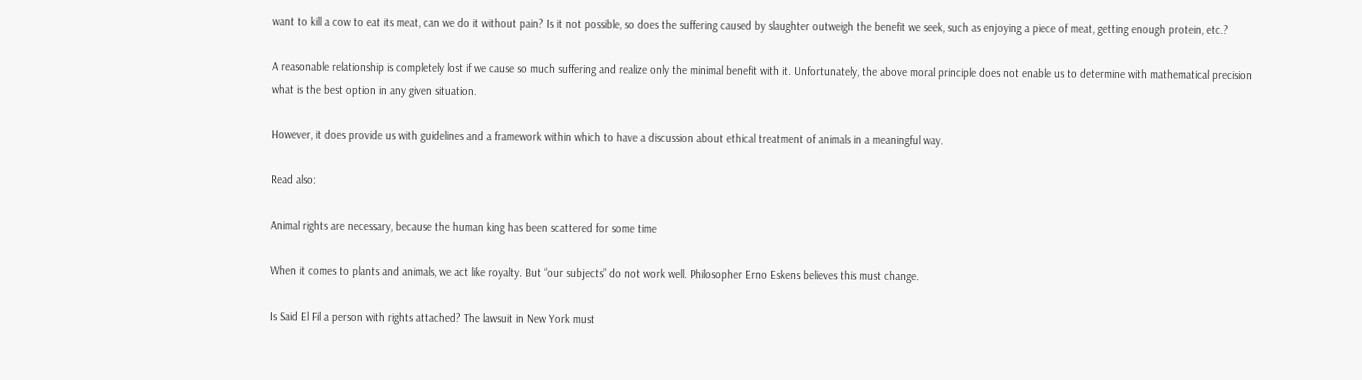want to kill a cow to eat its meat, can we do it without pain? Is it not possible, so does the suffering caused by slaughter outweigh the benefit we seek, such as enjoying a piece of meat, getting enough protein, etc.?

A reasonable relationship is completely lost if we cause so much suffering and realize only the minimal benefit with it. Unfortunately, the above moral principle does not enable us to determine with mathematical precision what is the best option in any given situation.

However, it does provide us with guidelines and a framework within which to have a discussion about ethical treatment of animals in a meaningful way.

Read also:

Animal rights are necessary, because the human king has been scattered for some time

When it comes to plants and animals, we act like royalty. But “our subjects” do not work well. Philosopher Erno Eskens believes this must change.

Is Said El Fil a person with rights attached? The lawsuit in New York must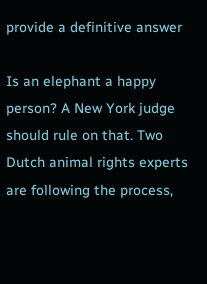provide a definitive answer

Is an elephant a happy person? A New York judge should rule on that. Two Dutch animal rights experts are following the process,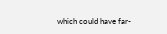which could have far-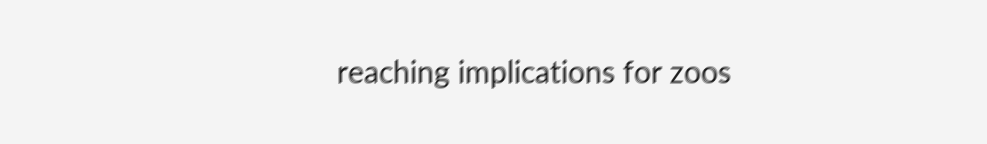reaching implications for zoos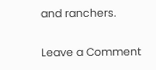and ranchers.

Leave a Comment